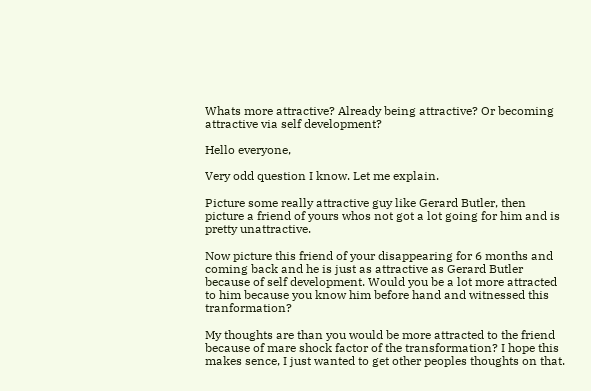Whats more attractive? Already being attractive? Or becoming attractive via self development?

Hello everyone,

Very odd question I know. Let me explain.

Picture some really attractive guy like Gerard Butler, then picture a friend of yours whos not got a lot going for him and is pretty unattractive.

Now picture this friend of your disappearing for 6 months and coming back and he is just as attractive as Gerard Butler because of self development. Would you be a lot more attracted to him because you know him before hand and witnessed this tranformation?

My thoughts are than you would be more attracted to the friend because of mare shock factor of the transformation? I hope this makes sence, I just wanted to get other peoples thoughts on that.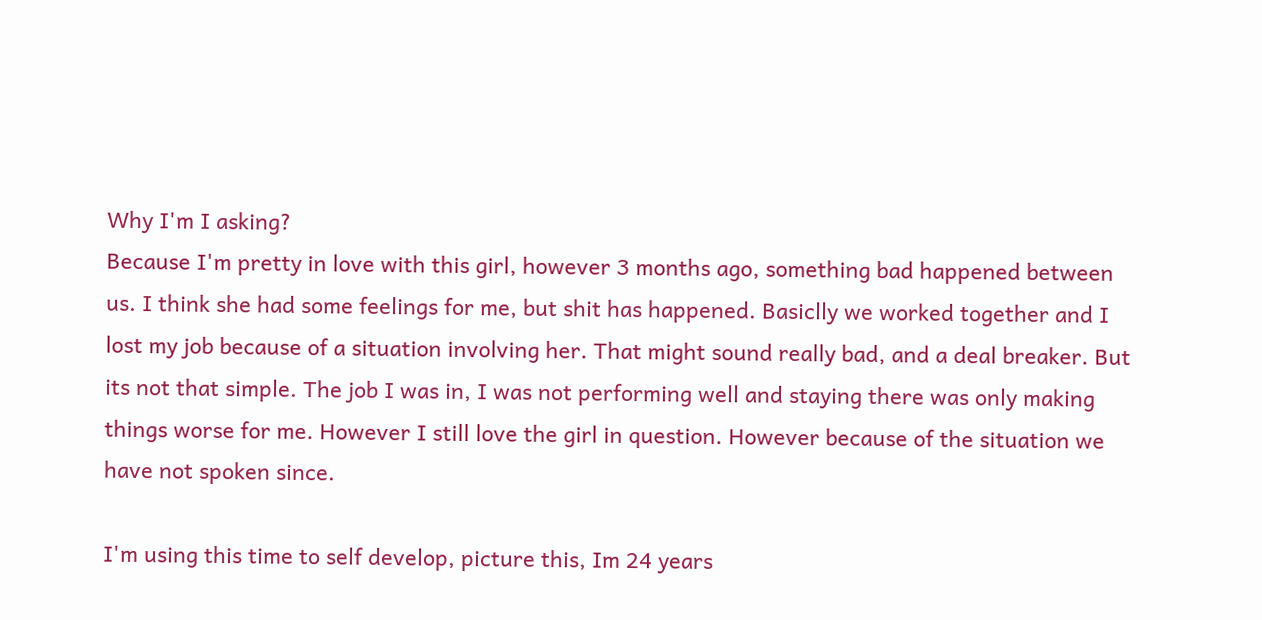Why I'm I asking?
Because I'm pretty in love with this girl, however 3 months ago, something bad happened between us. I think she had some feelings for me, but shit has happened. Basiclly we worked together and I lost my job because of a situation involving her. That might sound really bad, and a deal breaker. But its not that simple. The job I was in, I was not performing well and staying there was only making things worse for me. However I still love the girl in question. However because of the situation we have not spoken since.

I'm using this time to self develop, picture this, Im 24 years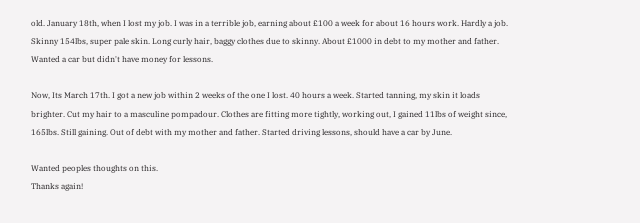old. January 18th, when I lost my job. I was in a terrible job, earning about £100 a week for about 16 hours work. Hardly a job. Skinny 154lbs, super pale skin. Long curly hair, baggy clothes due to skinny. About £1000 in debt to my mother and father. Wanted a car but didn't have money for lessons.

Now, Its March 17th. I got a new job within 2 weeks of the one I lost. 40 hours a week. Started tanning, my skin it loads brighter. Cut my hair to a masculine pompadour. Clothes are fitting more tightly, working out, I gained 11lbs of weight since, 165lbs. Still gaining. Out of debt with my mother and father. Started driving lessons, should have a car by June.

Wanted peoples thoughts on this.
Thanks again!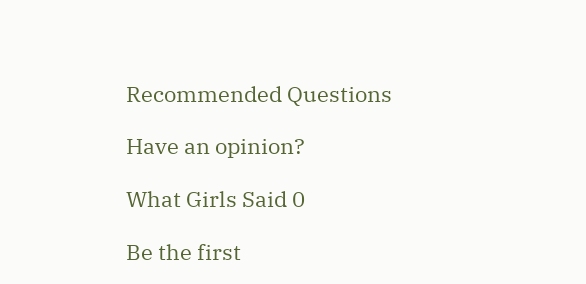Recommended Questions

Have an opinion?

What Girls Said 0

Be the first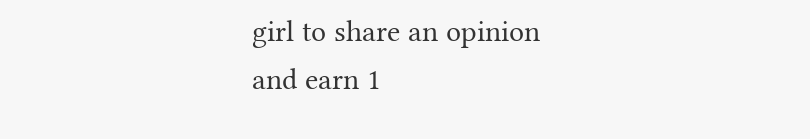girl to share an opinion
and earn 1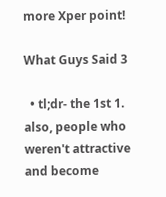more Xper point!

What Guys Said 3

  • tl;dr- the 1st 1. also, people who weren't attractive and become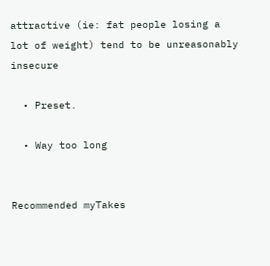attractive (ie: fat people losing a lot of weight) tend to be unreasonably insecure

  • Preset.

  • Way too long


Recommended myTakes